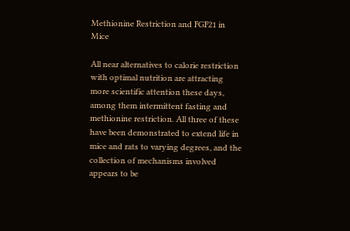Methionine Restriction and FGF21 in Mice

All near alternatives to calorie restriction with optimal nutrition are attracting more scientific attention these days, among them intermittent fasting and methionine restriction. All three of these have been demonstrated to extend life in mice and rats to varying degrees, and the collection of mechanisms involved appears to be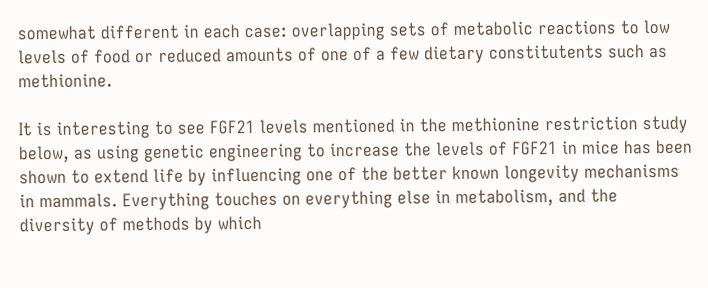somewhat different in each case: overlapping sets of metabolic reactions to low levels of food or reduced amounts of one of a few dietary constitutents such as methionine.

It is interesting to see FGF21 levels mentioned in the methionine restriction study below, as using genetic engineering to increase the levels of FGF21 in mice has been shown to extend life by influencing one of the better known longevity mechanisms in mammals. Everything touches on everything else in metabolism, and the diversity of methods by which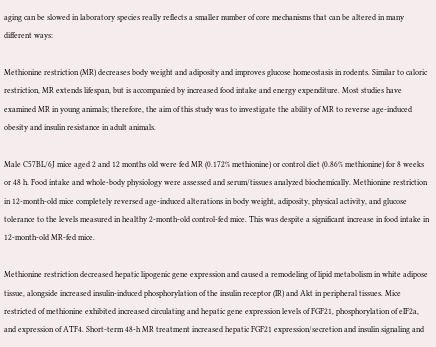aging can be slowed in laboratory species really reflects a smaller number of core mechanisms that can be altered in many different ways:

Methionine restriction (MR) decreases body weight and adiposity and improves glucose homeostasis in rodents. Similar to caloric restriction, MR extends lifespan, but is accompanied by increased food intake and energy expenditure. Most studies have examined MR in young animals; therefore, the aim of this study was to investigate the ability of MR to reverse age-induced obesity and insulin resistance in adult animals.

Male C57BL/6J mice aged 2 and 12 months old were fed MR (0.172% methionine) or control diet (0.86% methionine) for 8 weeks or 48 h. Food intake and whole-body physiology were assessed and serum/tissues analyzed biochemically. Methionine restriction in 12-month-old mice completely reversed age-induced alterations in body weight, adiposity, physical activity, and glucose tolerance to the levels measured in healthy 2-month-old control-fed mice. This was despite a significant increase in food intake in 12-month-old MR-fed mice.

Methionine restriction decreased hepatic lipogenic gene expression and caused a remodeling of lipid metabolism in white adipose tissue, alongside increased insulin-induced phosphorylation of the insulin receptor (IR) and Akt in peripheral tissues. Mice restricted of methionine exhibited increased circulating and hepatic gene expression levels of FGF21, phosphorylation of eIF2a, and expression of ATF4. Short-term 48-h MR treatment increased hepatic FGF21 expression/secretion and insulin signaling and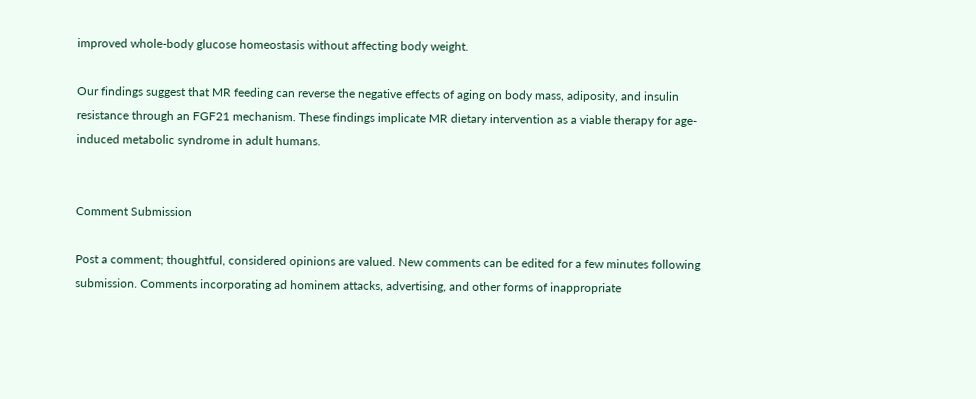improved whole-body glucose homeostasis without affecting body weight.

Our findings suggest that MR feeding can reverse the negative effects of aging on body mass, adiposity, and insulin resistance through an FGF21 mechanism. These findings implicate MR dietary intervention as a viable therapy for age-induced metabolic syndrome in adult humans.


Comment Submission

Post a comment; thoughtful, considered opinions are valued. New comments can be edited for a few minutes following submission. Comments incorporating ad hominem attacks, advertising, and other forms of inappropriate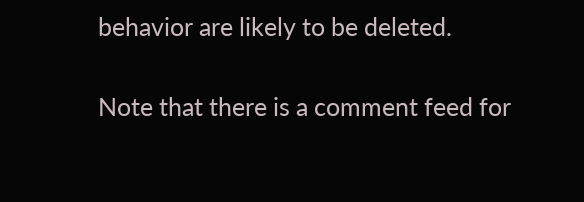behavior are likely to be deleted.

Note that there is a comment feed for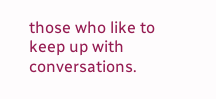those who like to keep up with conversations.